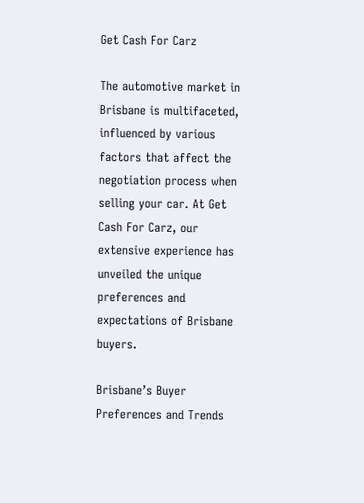Get Cash For Carz

The automotive market in Brisbane is multifaceted, influenced by various factors that affect the negotiation process when selling your car. At Get Cash For Carz, our extensive experience has unveiled the unique preferences and expectations of Brisbane buyers.

Brisbane’s Buyer Preferences and Trends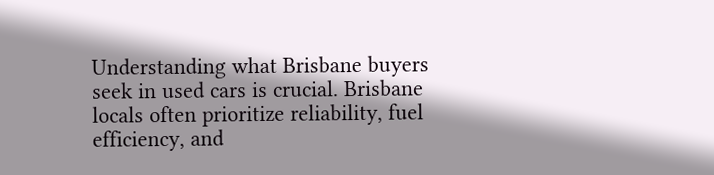Understanding what Brisbane buyers seek in used cars is crucial. Brisbane locals often prioritize reliability, fuel efficiency, and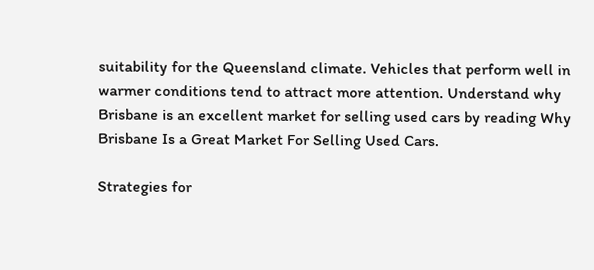suitability for the Queensland climate. Vehicles that perform well in warmer conditions tend to attract more attention. Understand why Brisbane is an excellent market for selling used cars by reading Why Brisbane Is a Great Market For Selling Used Cars.

Strategies for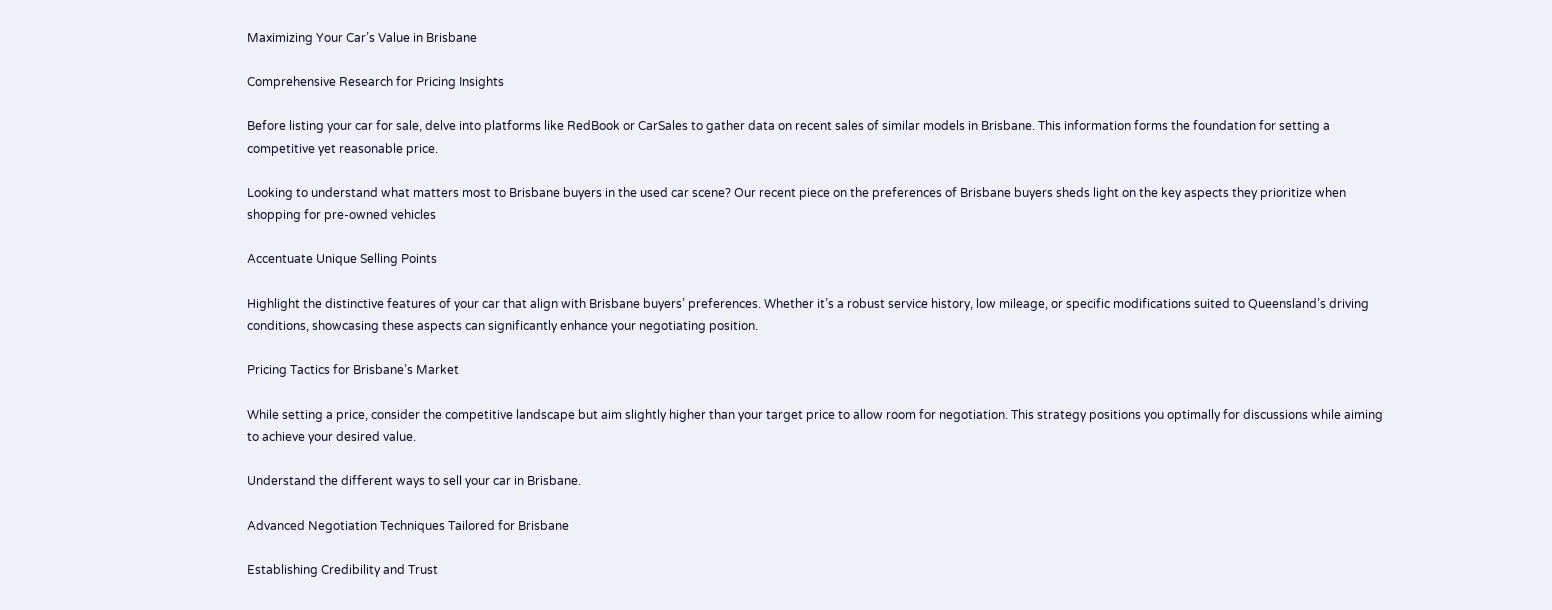Maximizing Your Car’s Value in Brisbane

Comprehensive Research for Pricing Insights

Before listing your car for sale, delve into platforms like RedBook or CarSales to gather data on recent sales of similar models in Brisbane. This information forms the foundation for setting a competitive yet reasonable price.

Looking to understand what matters most to Brisbane buyers in the used car scene? Our recent piece on the preferences of Brisbane buyers sheds light on the key aspects they prioritize when shopping for pre-owned vehicles

Accentuate Unique Selling Points

Highlight the distinctive features of your car that align with Brisbane buyers’ preferences. Whether it’s a robust service history, low mileage, or specific modifications suited to Queensland’s driving conditions, showcasing these aspects can significantly enhance your negotiating position.

Pricing Tactics for Brisbane’s Market

While setting a price, consider the competitive landscape but aim slightly higher than your target price to allow room for negotiation. This strategy positions you optimally for discussions while aiming to achieve your desired value.

Understand the different ways to sell your car in Brisbane.

Advanced Negotiation Techniques Tailored for Brisbane

Establishing Credibility and Trust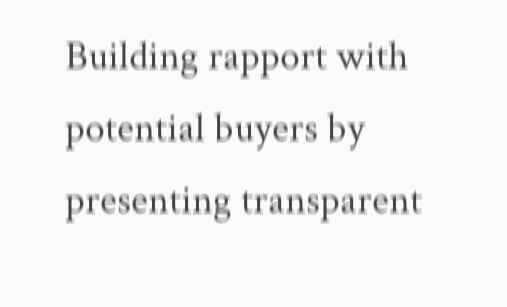Building rapport with potential buyers by presenting transparent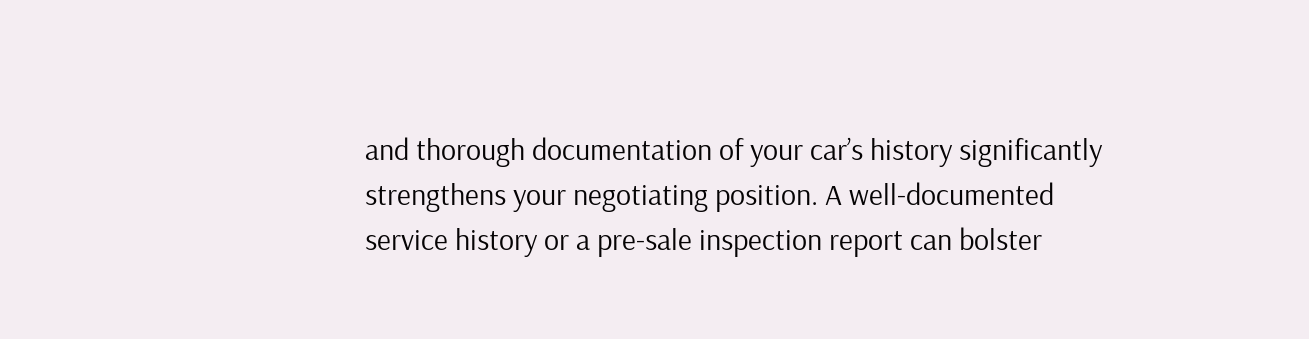and thorough documentation of your car’s history significantly strengthens your negotiating position. A well-documented service history or a pre-sale inspection report can bolster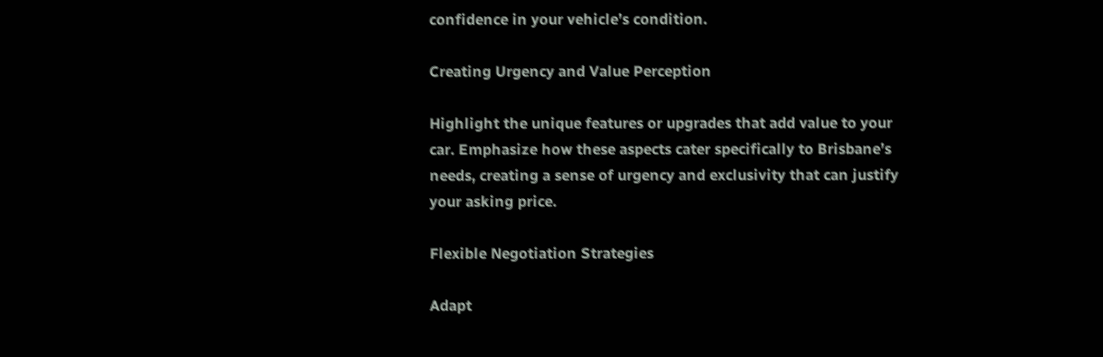confidence in your vehicle’s condition.

Creating Urgency and Value Perception

Highlight the unique features or upgrades that add value to your car. Emphasize how these aspects cater specifically to Brisbane’s needs, creating a sense of urgency and exclusivity that can justify your asking price.

Flexible Negotiation Strategies

Adapt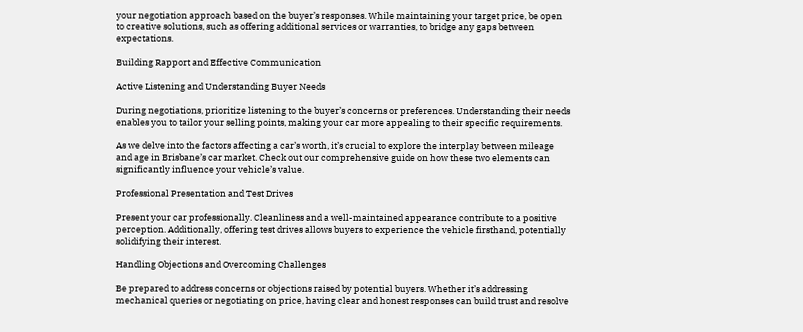your negotiation approach based on the buyer’s responses. While maintaining your target price, be open to creative solutions, such as offering additional services or warranties, to bridge any gaps between expectations.

Building Rapport and Effective Communication

Active Listening and Understanding Buyer Needs

During negotiations, prioritize listening to the buyer’s concerns or preferences. Understanding their needs enables you to tailor your selling points, making your car more appealing to their specific requirements.

As we delve into the factors affecting a car’s worth, it’s crucial to explore the interplay between mileage and age in Brisbane’s car market. Check out our comprehensive guide on how these two elements can significantly influence your vehicle’s value.

Professional Presentation and Test Drives

Present your car professionally. Cleanliness and a well-maintained appearance contribute to a positive perception. Additionally, offering test drives allows buyers to experience the vehicle firsthand, potentially solidifying their interest.

Handling Objections and Overcoming Challenges

Be prepared to address concerns or objections raised by potential buyers. Whether it’s addressing mechanical queries or negotiating on price, having clear and honest responses can build trust and resolve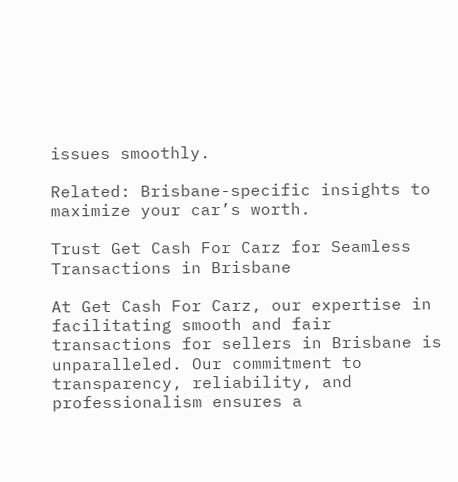issues smoothly.

Related: Brisbane-specific insights to maximize your car’s worth.

Trust Get Cash For Carz for Seamless Transactions in Brisbane

At Get Cash For Carz, our expertise in facilitating smooth and fair transactions for sellers in Brisbane is unparalleled. Our commitment to transparency, reliability, and professionalism ensures a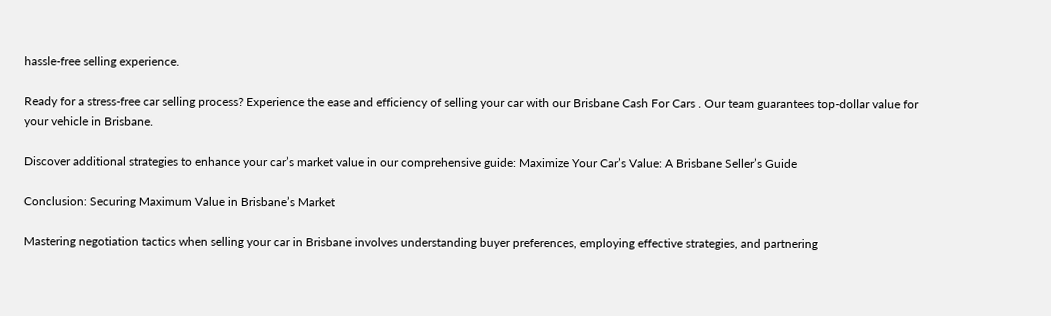hassle-free selling experience.

Ready for a stress-free car selling process? Experience the ease and efficiency of selling your car with our Brisbane Cash For Cars . Our team guarantees top-dollar value for your vehicle in Brisbane.

Discover additional strategies to enhance your car’s market value in our comprehensive guide: Maximize Your Car’s Value: A Brisbane Seller’s Guide

Conclusion: Securing Maximum Value in Brisbane’s Market

Mastering negotiation tactics when selling your car in Brisbane involves understanding buyer preferences, employing effective strategies, and partnering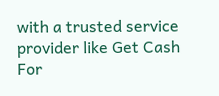with a trusted service provider like Get Cash For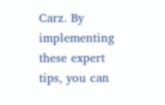Carz. By implementing these expert tips, you can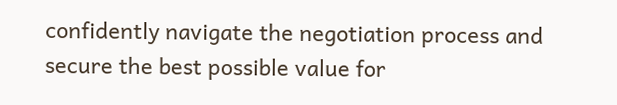confidently navigate the negotiation process and secure the best possible value for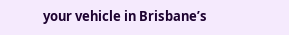your vehicle in Brisbane’s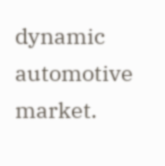dynamic automotive market.